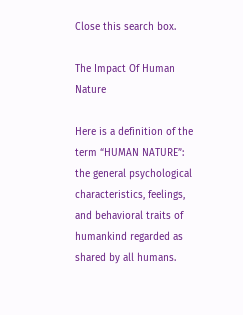Close this search box.

The Impact Of Human Nature

Here is a definition of the term “HUMAN NATURE”: the general psychological characteristics, feelings, and behavioral traits of humankind regarded as shared by all humans.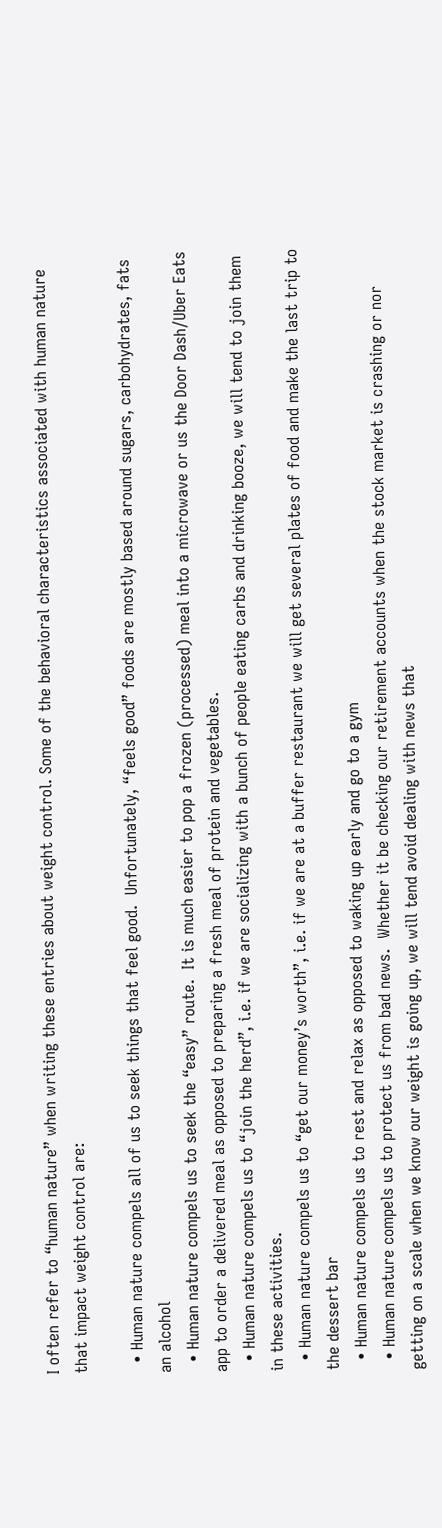I often refer to “human nature” when writing these entries about weight control. Some of the behavioral characteristics associated with human nature that impact weight control are:

  • Human nature compels all of us to seek things that feel good.  Unfortunately, “feels good” foods are mostly based around sugars, carbohydrates, fats an alcohol
  • Human nature compels us to seek the “easy” route.  It is much easier to pop a frozen (processed) meal into a microwave or us the Door Dash/Uber Eats app to order a delivered meal as opposed to preparing a fresh meal of protein and vegetables.
  • Human nature compels us to “join the herd”, i.e. if we are socializing with a bunch of people eating carbs and drinking booze, we will tend to join them in these activities.
  • Human nature compels us to “get our money’s worth”, i.e. if we are at a buffer restaurant we will get several plates of food and make the last trip to the dessert bar
  • Human nature compels us to rest and relax as opposed to waking up early and go to a gym
  • Human nature compels us to protect us from bad news.  Whether it be checking our retirement accounts when the stock market is crashing or nor getting on a scale when we know our weight is going up, we will tend avoid dealing with news that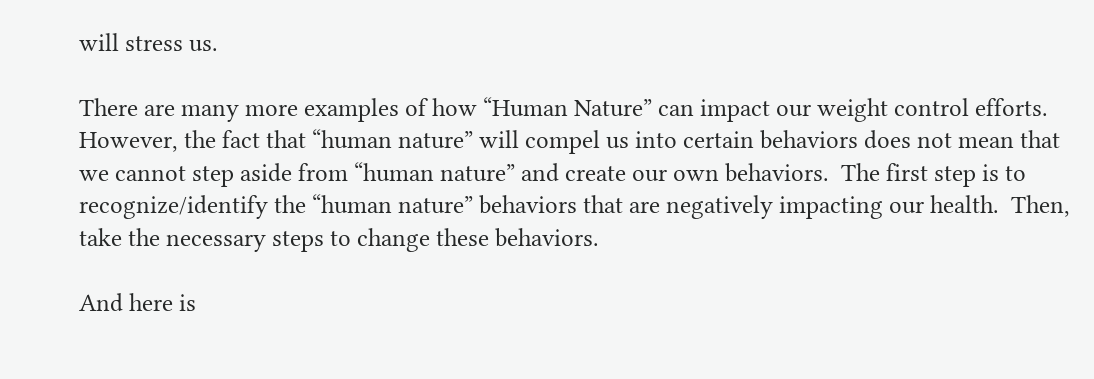will stress us.

There are many more examples of how “Human Nature” can impact our weight control efforts.  However, the fact that “human nature” will compel us into certain behaviors does not mean that we cannot step aside from “human nature” and create our own behaviors.  The first step is to recognize/identify the “human nature” behaviors that are negatively impacting our health.  Then, take the necessary steps to change these behaviors.

And here is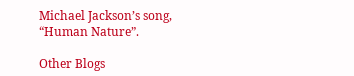Michael Jackson’s song, “Human Nature”.

Other Blogs